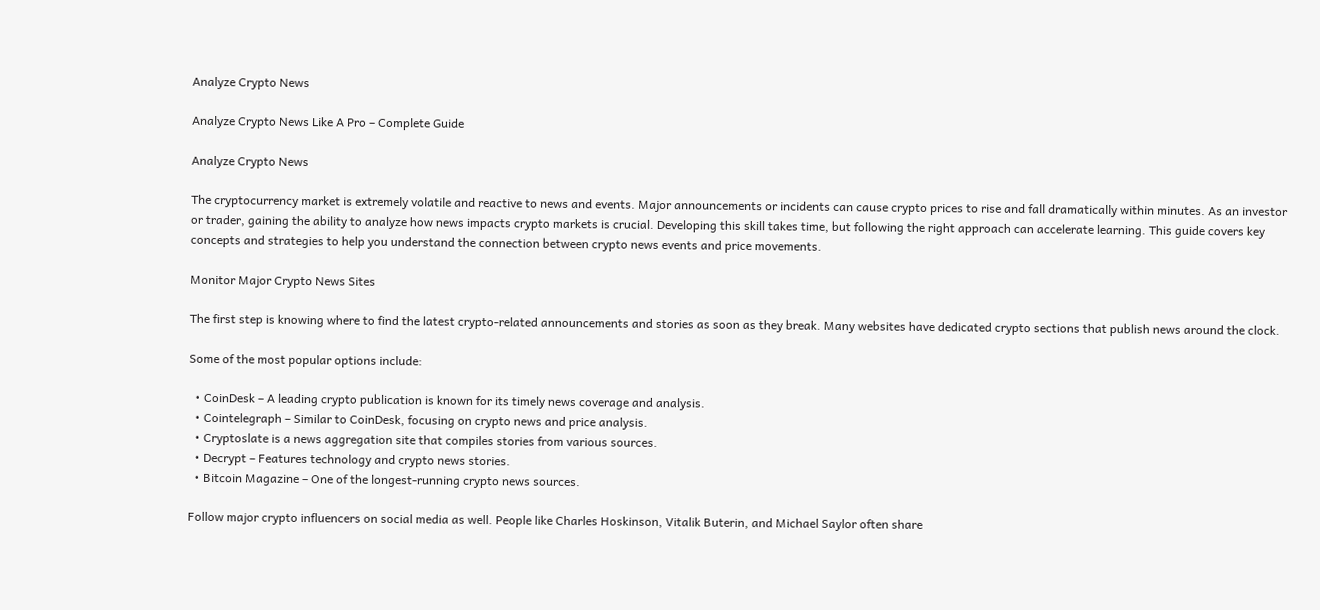Analyze Crypto News

Analyze Crypto News Like A Pro – Complete Guide

Analyze Crypto News

The cryptocurrency market is extremely volatile and reactive to news and events. Major announcements or incidents can cause crypto prices to rise and fall dramatically within minutes. As an investor or trader, gaining the ability to analyze how news impacts crypto markets is crucial. Developing this skill takes time, but following the right approach can accelerate learning. This guide covers key concepts and strategies to help you understand the connection between crypto news events and price movements.

Monitor Major Crypto News Sites

The first step is knowing where to find the latest crypto-related announcements and stories as soon as they break. Many websites have dedicated crypto sections that publish news around the clock.

Some of the most popular options include:

  • CoinDesk – A leading crypto publication is known for its timely news coverage and analysis.
  • Cointelegraph – Similar to CoinDesk, focusing on crypto news and price analysis.
  • Cryptoslate is a news aggregation site that compiles stories from various sources.
  • Decrypt – Features technology and crypto news stories.
  • Bitcoin Magazine – One of the longest-running crypto news sources.

Follow major crypto influencers on social media as well. People like Charles Hoskinson, Vitalik Buterin, and Michael Saylor often share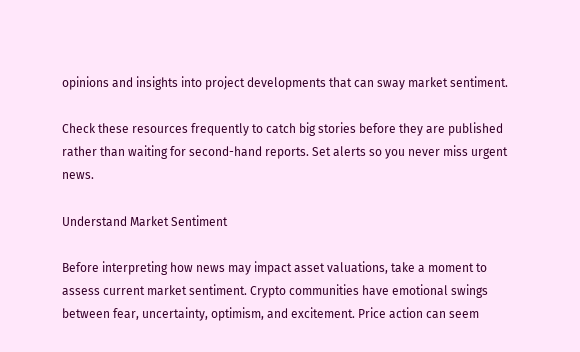opinions and insights into project developments that can sway market sentiment.

Check these resources frequently to catch big stories before they are published rather than waiting for second-hand reports. Set alerts so you never miss urgent news.

Understand Market Sentiment

Before interpreting how news may impact asset valuations, take a moment to assess current market sentiment. Crypto communities have emotional swings between fear, uncertainty, optimism, and excitement. Price action can seem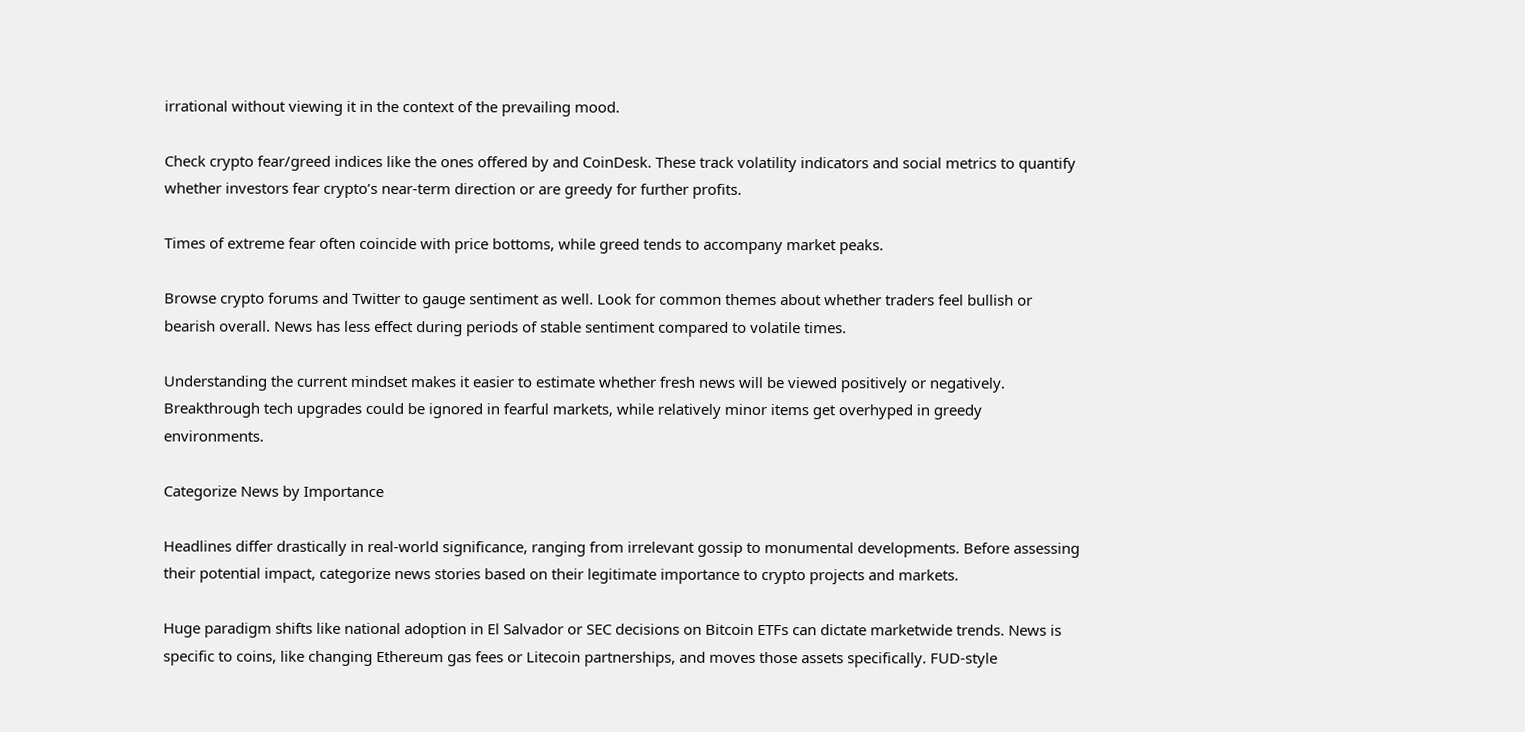irrational without viewing it in the context of the prevailing mood.

Check crypto fear/greed indices like the ones offered by and CoinDesk. These track volatility indicators and social metrics to quantify whether investors fear crypto’s near-term direction or are greedy for further profits.

Times of extreme fear often coincide with price bottoms, while greed tends to accompany market peaks.

Browse crypto forums and Twitter to gauge sentiment as well. Look for common themes about whether traders feel bullish or bearish overall. News has less effect during periods of stable sentiment compared to volatile times.

Understanding the current mindset makes it easier to estimate whether fresh news will be viewed positively or negatively. Breakthrough tech upgrades could be ignored in fearful markets, while relatively minor items get overhyped in greedy environments.

Categorize News by Importance

Headlines differ drastically in real-world significance, ranging from irrelevant gossip to monumental developments. Before assessing their potential impact, categorize news stories based on their legitimate importance to crypto projects and markets.

Huge paradigm shifts like national adoption in El Salvador or SEC decisions on Bitcoin ETFs can dictate marketwide trends. News is specific to coins, like changing Ethereum gas fees or Litecoin partnerships, and moves those assets specifically. FUD-style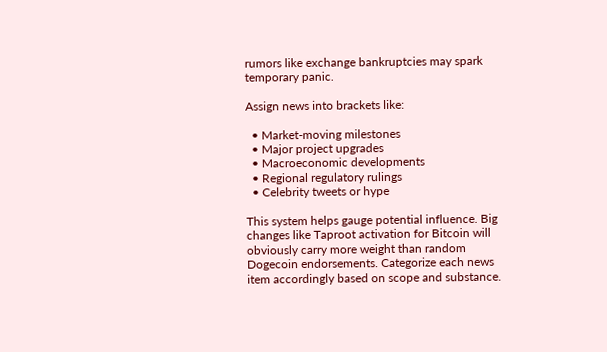rumors like exchange bankruptcies may spark temporary panic.

Assign news into brackets like:

  • Market-moving milestones
  • Major project upgrades
  • Macroeconomic developments
  • Regional regulatory rulings
  • Celebrity tweets or hype

This system helps gauge potential influence. Big changes like Taproot activation for Bitcoin will obviously carry more weight than random Dogecoin endorsements. Categorize each news item accordingly based on scope and substance.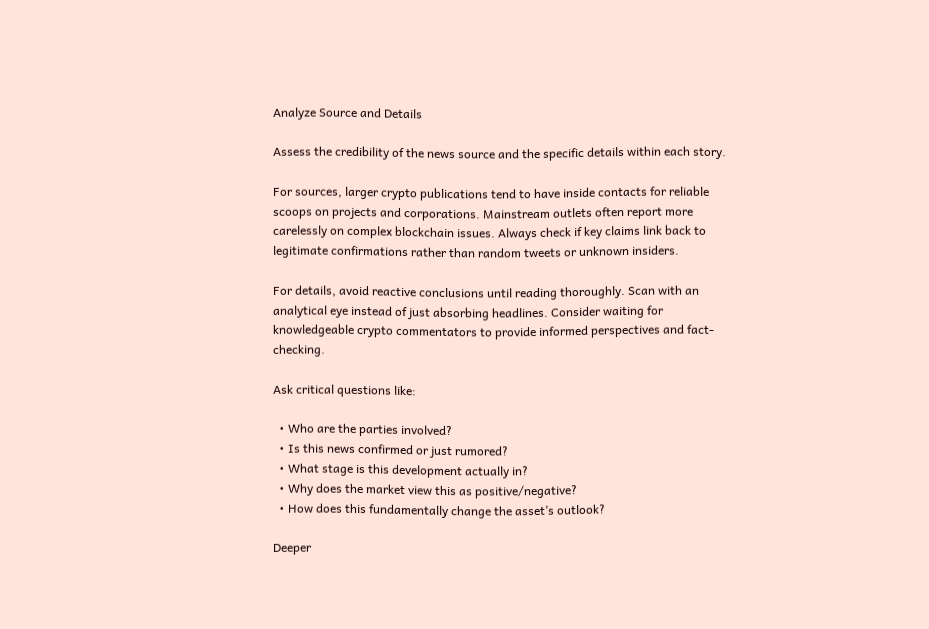Analyze Source and Details

Assess the credibility of the news source and the specific details within each story.

For sources, larger crypto publications tend to have inside contacts for reliable scoops on projects and corporations. Mainstream outlets often report more carelessly on complex blockchain issues. Always check if key claims link back to legitimate confirmations rather than random tweets or unknown insiders.

For details, avoid reactive conclusions until reading thoroughly. Scan with an analytical eye instead of just absorbing headlines. Consider waiting for knowledgeable crypto commentators to provide informed perspectives and fact-checking.

Ask critical questions like:

  • Who are the parties involved?
  • Is this news confirmed or just rumored?
  • What stage is this development actually in?
  • Why does the market view this as positive/negative?
  • How does this fundamentally change the asset’s outlook?

Deeper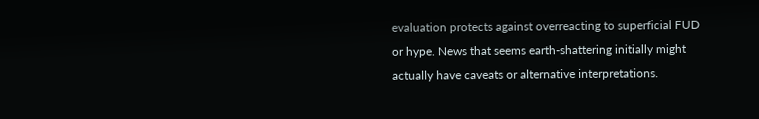evaluation protects against overreacting to superficial FUD or hype. News that seems earth-shattering initially might actually have caveats or alternative interpretations.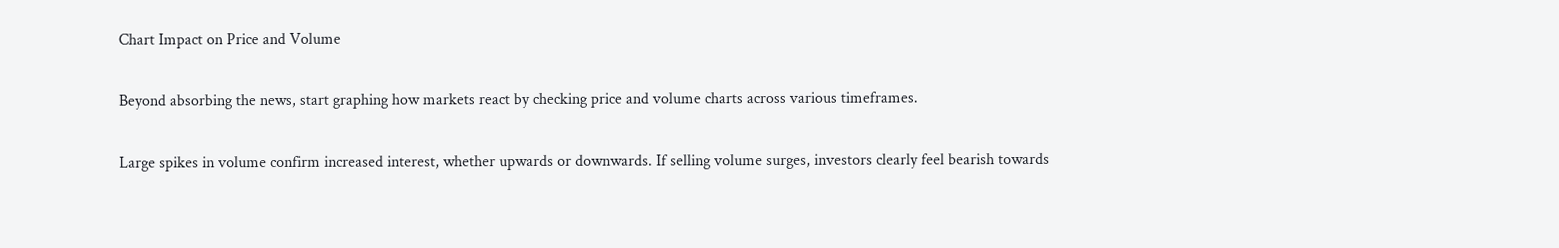Chart Impact on Price and Volume

Beyond absorbing the news, start graphing how markets react by checking price and volume charts across various timeframes.

Large spikes in volume confirm increased interest, whether upwards or downwards. If selling volume surges, investors clearly feel bearish towards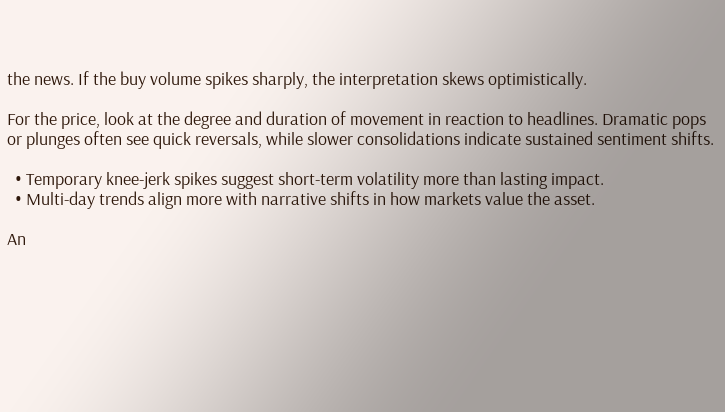the news. If the buy volume spikes sharply, the interpretation skews optimistically.

For the price, look at the degree and duration of movement in reaction to headlines. Dramatic pops or plunges often see quick reversals, while slower consolidations indicate sustained sentiment shifts.

  • Temporary knee-jerk spikes suggest short-term volatility more than lasting impact.
  • Multi-day trends align more with narrative shifts in how markets value the asset.

An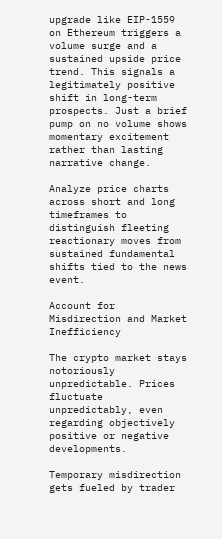upgrade like EIP-1559 on Ethereum triggers a volume surge and a sustained upside price trend. This signals a legitimately positive shift in long-term prospects. Just a brief pump on no volume shows momentary excitement rather than lasting narrative change.

Analyze price charts across short and long timeframes to distinguish fleeting reactionary moves from sustained fundamental shifts tied to the news event.

Account for Misdirection and Market Inefficiency

The crypto market stays notoriously unpredictable. Prices fluctuate unpredictably, even regarding objectively positive or negative developments.

Temporary misdirection gets fueled by trader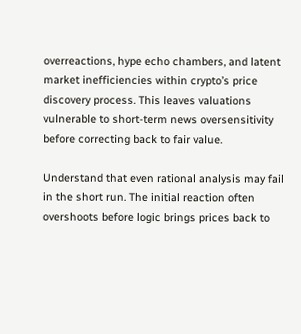overreactions, hype echo chambers, and latent market inefficiencies within crypto’s price discovery process. This leaves valuations vulnerable to short-term news oversensitivity before correcting back to fair value.

Understand that even rational analysis may fail in the short run. The initial reaction often overshoots before logic brings prices back to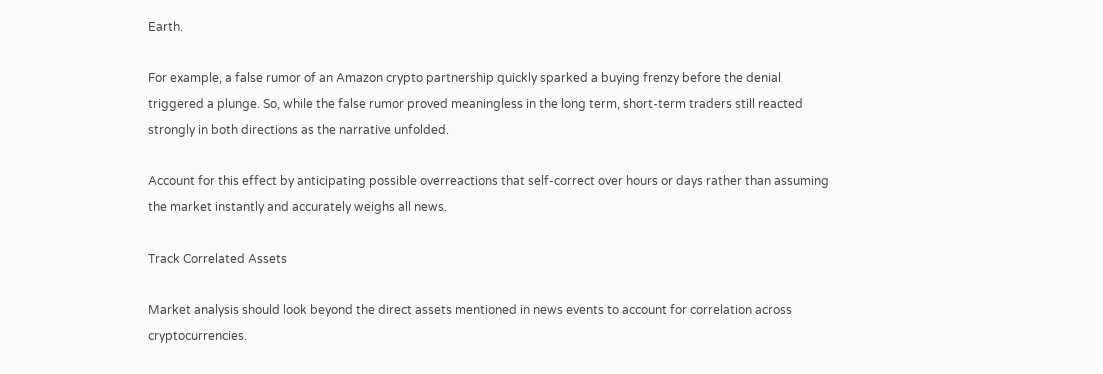Earth.

For example, a false rumor of an Amazon crypto partnership quickly sparked a buying frenzy before the denial triggered a plunge. So, while the false rumor proved meaningless in the long term, short-term traders still reacted strongly in both directions as the narrative unfolded.

Account for this effect by anticipating possible overreactions that self-correct over hours or days rather than assuming the market instantly and accurately weighs all news.

Track Correlated Assets

Market analysis should look beyond the direct assets mentioned in news events to account for correlation across cryptocurrencies.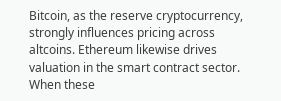Bitcoin, as the reserve cryptocurrency, strongly influences pricing across altcoins. Ethereum likewise drives valuation in the smart contract sector. When these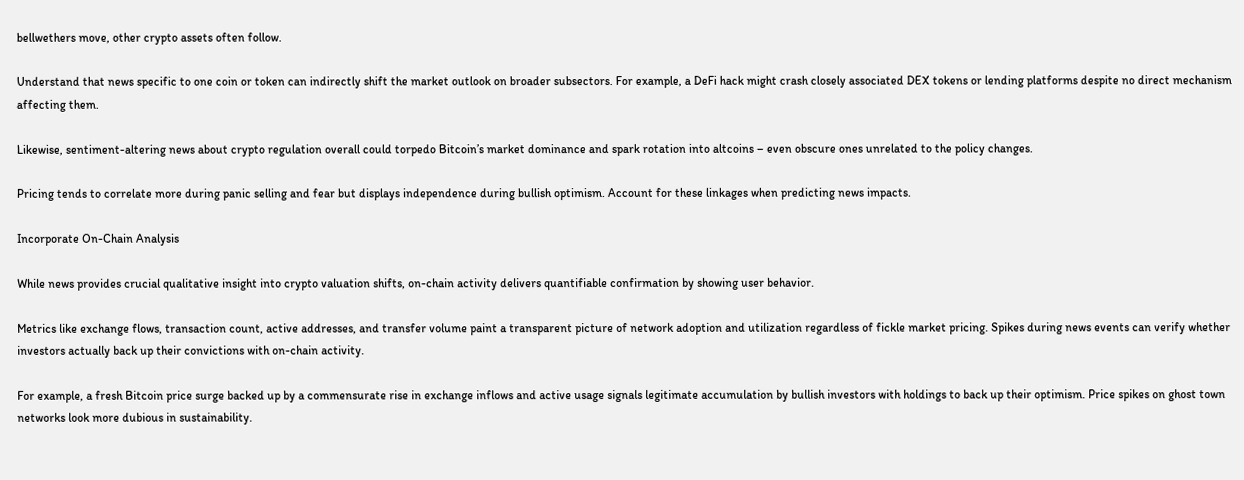bellwethers move, other crypto assets often follow.

Understand that news specific to one coin or token can indirectly shift the market outlook on broader subsectors. For example, a DeFi hack might crash closely associated DEX tokens or lending platforms despite no direct mechanism affecting them.

Likewise, sentiment-altering news about crypto regulation overall could torpedo Bitcoin’s market dominance and spark rotation into altcoins – even obscure ones unrelated to the policy changes.

Pricing tends to correlate more during panic selling and fear but displays independence during bullish optimism. Account for these linkages when predicting news impacts.

Incorporate On-Chain Analysis

While news provides crucial qualitative insight into crypto valuation shifts, on-chain activity delivers quantifiable confirmation by showing user behavior.

Metrics like exchange flows, transaction count, active addresses, and transfer volume paint a transparent picture of network adoption and utilization regardless of fickle market pricing. Spikes during news events can verify whether investors actually back up their convictions with on-chain activity.

For example, a fresh Bitcoin price surge backed up by a commensurate rise in exchange inflows and active usage signals legitimate accumulation by bullish investors with holdings to back up their optimism. Price spikes on ghost town networks look more dubious in sustainability.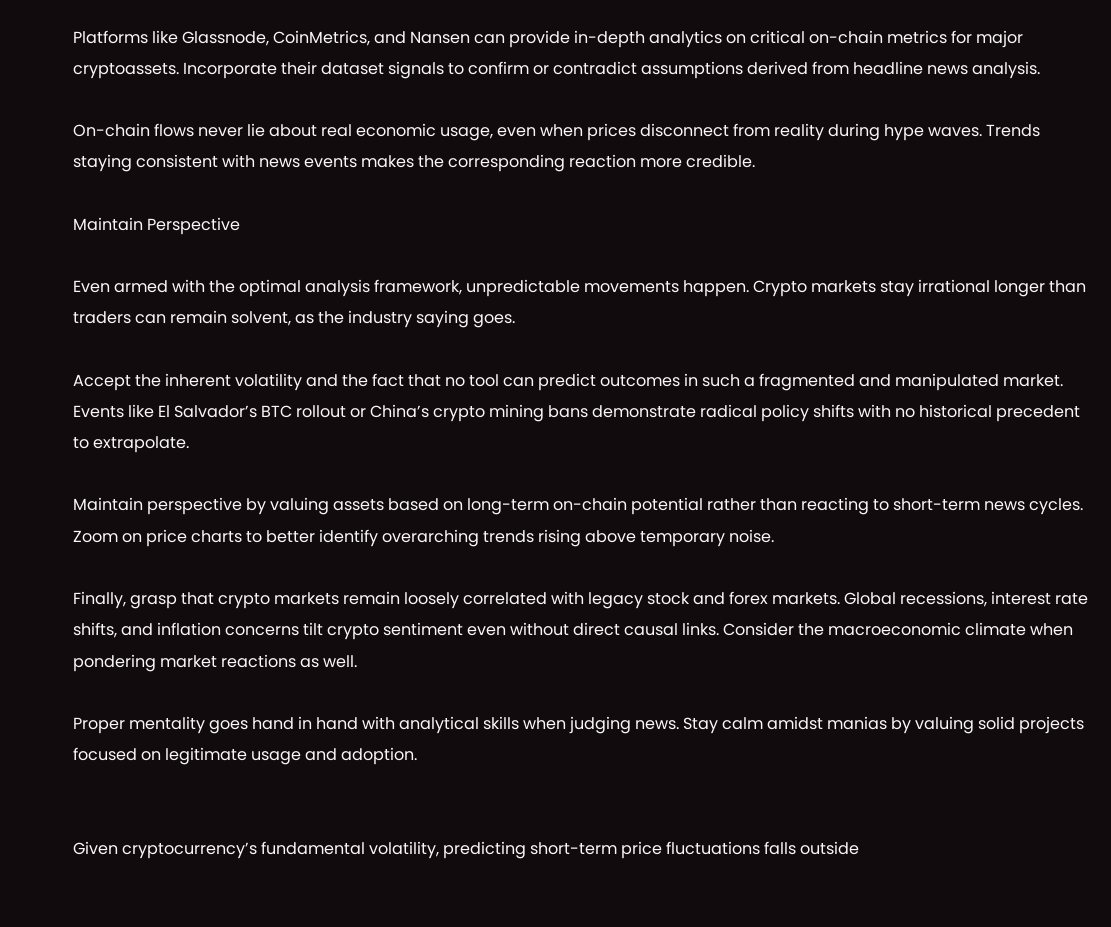Platforms like Glassnode, CoinMetrics, and Nansen can provide in-depth analytics on critical on-chain metrics for major cryptoassets. Incorporate their dataset signals to confirm or contradict assumptions derived from headline news analysis.

On-chain flows never lie about real economic usage, even when prices disconnect from reality during hype waves. Trends staying consistent with news events makes the corresponding reaction more credible.

Maintain Perspective

Even armed with the optimal analysis framework, unpredictable movements happen. Crypto markets stay irrational longer than traders can remain solvent, as the industry saying goes.

Accept the inherent volatility and the fact that no tool can predict outcomes in such a fragmented and manipulated market. Events like El Salvador’s BTC rollout or China’s crypto mining bans demonstrate radical policy shifts with no historical precedent to extrapolate.

Maintain perspective by valuing assets based on long-term on-chain potential rather than reacting to short-term news cycles. Zoom on price charts to better identify overarching trends rising above temporary noise.

Finally, grasp that crypto markets remain loosely correlated with legacy stock and forex markets. Global recessions, interest rate shifts, and inflation concerns tilt crypto sentiment even without direct causal links. Consider the macroeconomic climate when pondering market reactions as well.

Proper mentality goes hand in hand with analytical skills when judging news. Stay calm amidst manias by valuing solid projects focused on legitimate usage and adoption.


Given cryptocurrency’s fundamental volatility, predicting short-term price fluctuations falls outside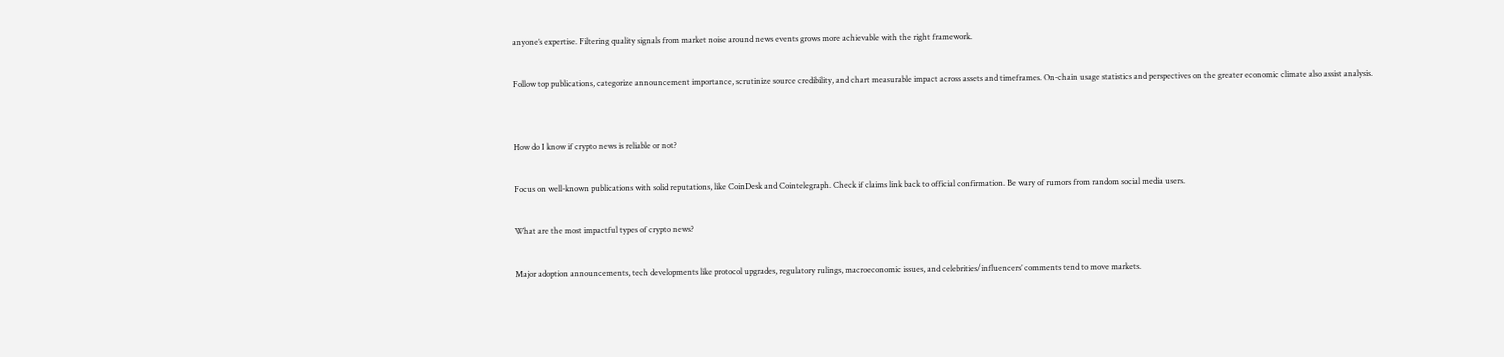anyone’s expertise. Filtering quality signals from market noise around news events grows more achievable with the right framework.

Follow top publications, categorize announcement importance, scrutinize source credibility, and chart measurable impact across assets and timeframes. On-chain usage statistics and perspectives on the greater economic climate also assist analysis.


How do I know if crypto news is reliable or not?

Focus on well-known publications with solid reputations, like CoinDesk and Cointelegraph. Check if claims link back to official confirmation. Be wary of rumors from random social media users.

What are the most impactful types of crypto news?

Major adoption announcements, tech developments like protocol upgrades, regulatory rulings, macroeconomic issues, and celebrities/influencers’ comments tend to move markets.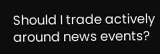Should I trade actively around news events?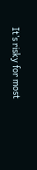It’s risky for most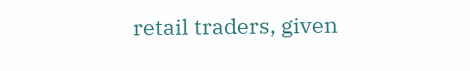retail traders, given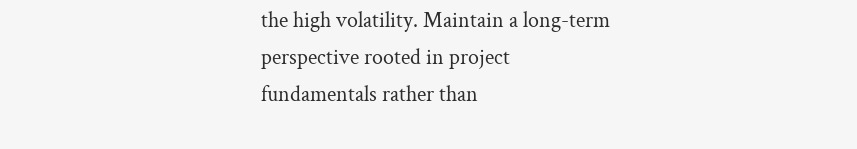the high volatility. Maintain a long-term perspective rooted in project fundamentals rather than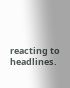reacting to headlines.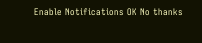Enable Notifications OK No thanks